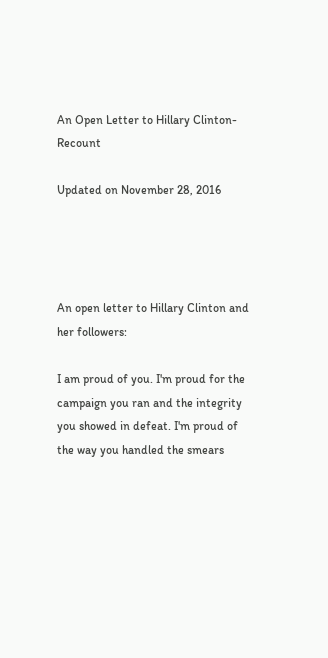An Open Letter to Hillary Clinton-Recount

Updated on November 28, 2016




An open letter to Hillary Clinton and her followers:

I am proud of you. I'm proud for the campaign you ran and the integrity you showed in defeat. I'm proud of the way you handled the smears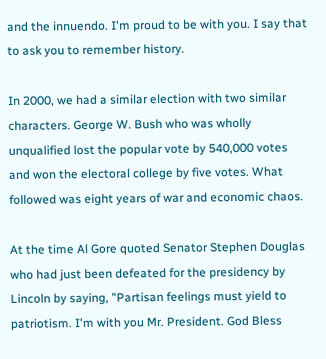and the innuendo. I'm proud to be with you. I say that to ask you to remember history.

In 2000, we had a similar election with two similar characters. George W. Bush who was wholly unqualified lost the popular vote by 540,000 votes and won the electoral college by five votes. What followed was eight years of war and economic chaos.

At the time Al Gore quoted Senator Stephen Douglas who had just been defeated for the presidency by Lincoln by saying, "Partisan feelings must yield to patriotism. I'm with you Mr. President. God Bless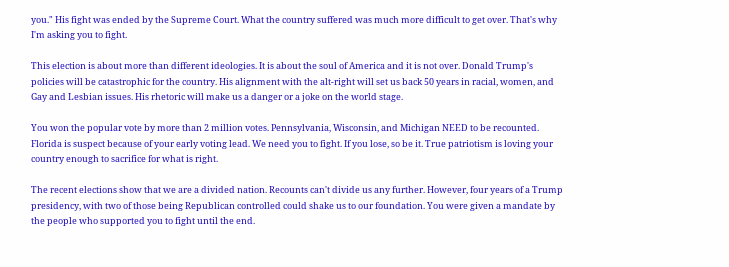you." His fight was ended by the Supreme Court. What the country suffered was much more difficult to get over. That's why I'm asking you to fight.

This election is about more than different ideologies. It is about the soul of America and it is not over. Donald Trump's policies will be catastrophic for the country. His alignment with the alt-right will set us back 50 years in racial, women, and Gay and Lesbian issues. His rhetoric will make us a danger or a joke on the world stage.

You won the popular vote by more than 2 million votes. Pennsylvania, Wisconsin, and Michigan NEED to be recounted. Florida is suspect because of your early voting lead. We need you to fight. If you lose, so be it. True patriotism is loving your country enough to sacrifice for what is right.

The recent elections show that we are a divided nation. Recounts can't divide us any further. However, four years of a Trump presidency, with two of those being Republican controlled could shake us to our foundation. You were given a mandate by the people who supported you to fight until the end.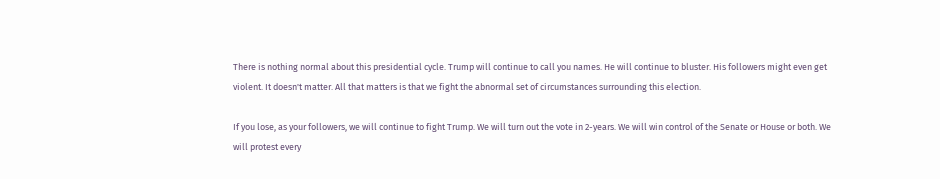There is nothing normal about this presidential cycle. Trump will continue to call you names. He will continue to bluster. His followers might even get violent. It doesn't matter. All that matters is that we fight the abnormal set of circumstances surrounding this election.

If you lose, as your followers, we will continue to fight Trump. We will turn out the vote in 2-years. We will win control of the Senate or House or both. We will protest every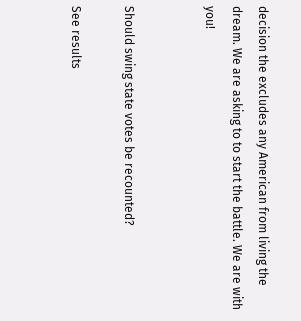decision the excludes any American from living the dream. We are asking to to start the battle. We are with you!


Should swing state votes be recounted?

See results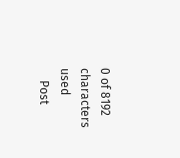0 of 8192 characters used
    Post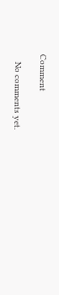Comment

    No comments yet.